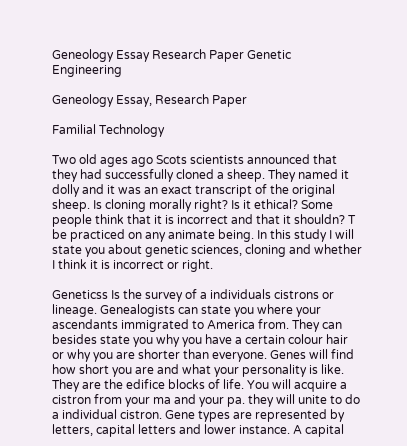Geneology Essay Research Paper Genetic Engineering

Geneology Essay, Research Paper

Familial Technology

Two old ages ago Scots scientists announced that they had successfully cloned a sheep. They named it dolly and it was an exact transcript of the original sheep. Is cloning morally right? Is it ethical? Some people think that it is incorrect and that it shouldn? T be practiced on any animate being. In this study I will state you about genetic sciences, cloning and whether I think it is incorrect or right.

Geneticss Is the survey of a individuals cistrons or lineage. Genealogists can state you where your ascendants immigrated to America from. They can besides state you why you have a certain colour hair or why you are shorter than everyone. Genes will find how short you are and what your personality is like. They are the edifice blocks of life. You will acquire a cistron from your ma and your pa. they will unite to do a individual cistron. Gene types are represented by letters, capital letters and lower instance. A capital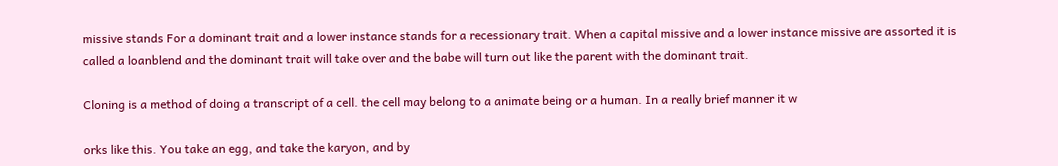missive stands For a dominant trait and a lower instance stands for a recessionary trait. When a capital missive and a lower instance missive are assorted it is called a loanblend and the dominant trait will take over and the babe will turn out like the parent with the dominant trait.

Cloning is a method of doing a transcript of a cell. the cell may belong to a animate being or a human. In a really brief manner it w

orks like this. You take an egg, and take the karyon, and by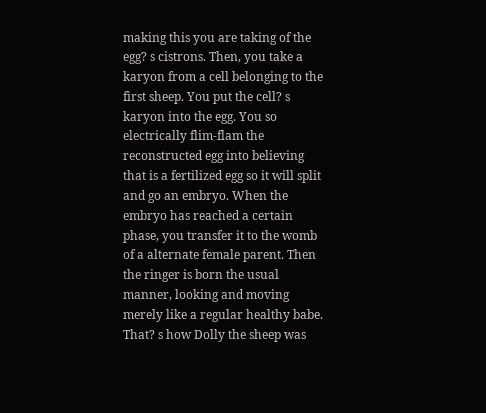making this you are taking of the egg? s cistrons. Then, you take a karyon from a cell belonging to the first sheep. You put the cell? s karyon into the egg. You so electrically flim-flam the reconstructed egg into believing that is a fertilized egg so it will split and go an embryo. When the embryo has reached a certain phase, you transfer it to the womb of a alternate female parent. Then the ringer is born the usual manner, looking and moving merely like a regular healthy babe. That? s how Dolly the sheep was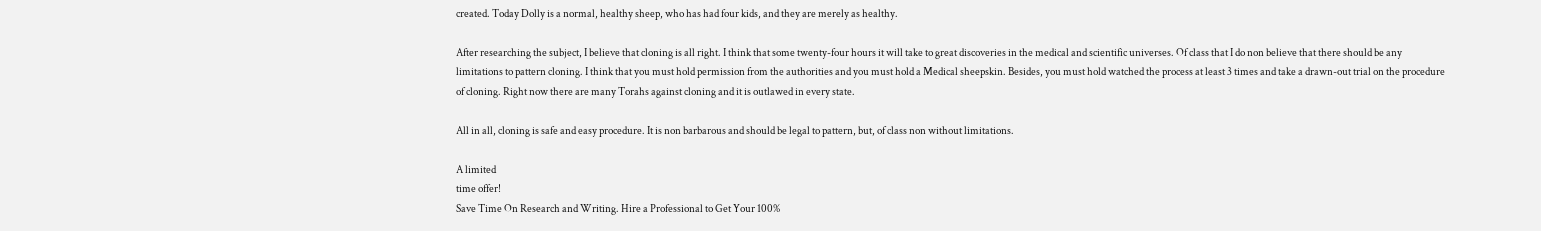created. Today Dolly is a normal, healthy sheep, who has had four kids, and they are merely as healthy.

After researching the subject, I believe that cloning is all right. I think that some twenty-four hours it will take to great discoveries in the medical and scientific universes. Of class that I do non believe that there should be any limitations to pattern cloning. I think that you must hold permission from the authorities and you must hold a Medical sheepskin. Besides, you must hold watched the process at least 3 times and take a drawn-out trial on the procedure of cloning. Right now there are many Torahs against cloning and it is outlawed in every state.

All in all, cloning is safe and easy procedure. It is non barbarous and should be legal to pattern, but, of class non without limitations.

A limited
time offer!
Save Time On Research and Writing. Hire a Professional to Get Your 100%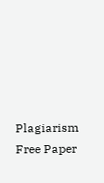Plagiarism Free Paper